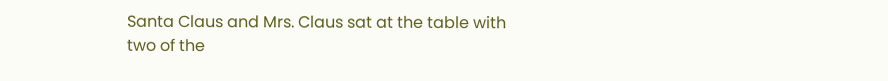Santa Claus and Mrs. Claus sat at the table with two of the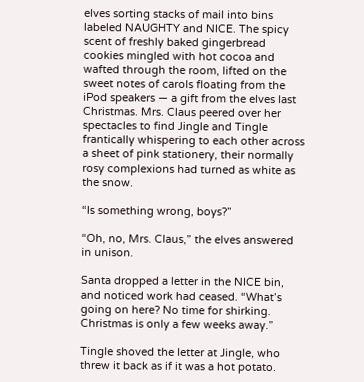elves sorting stacks of mail into bins labeled NAUGHTY and NICE. The spicy scent of freshly baked gingerbread cookies mingled with hot cocoa and wafted through the room, lifted on the sweet notes of carols floating from the iPod speakers — a gift from the elves last Christmas. Mrs. Claus peered over her spectacles to find Jingle and Tingle frantically whispering to each other across a sheet of pink stationery, their normally rosy complexions had turned as white as the snow.

“Is something wrong, boys?”

“Oh, no, Mrs. Claus,” the elves answered in unison.

Santa dropped a letter in the NICE bin, and noticed work had ceased. “What’s going on here? No time for shirking. Christmas is only a few weeks away.”

Tingle shoved the letter at Jingle, who threw it back as if it was a hot potato.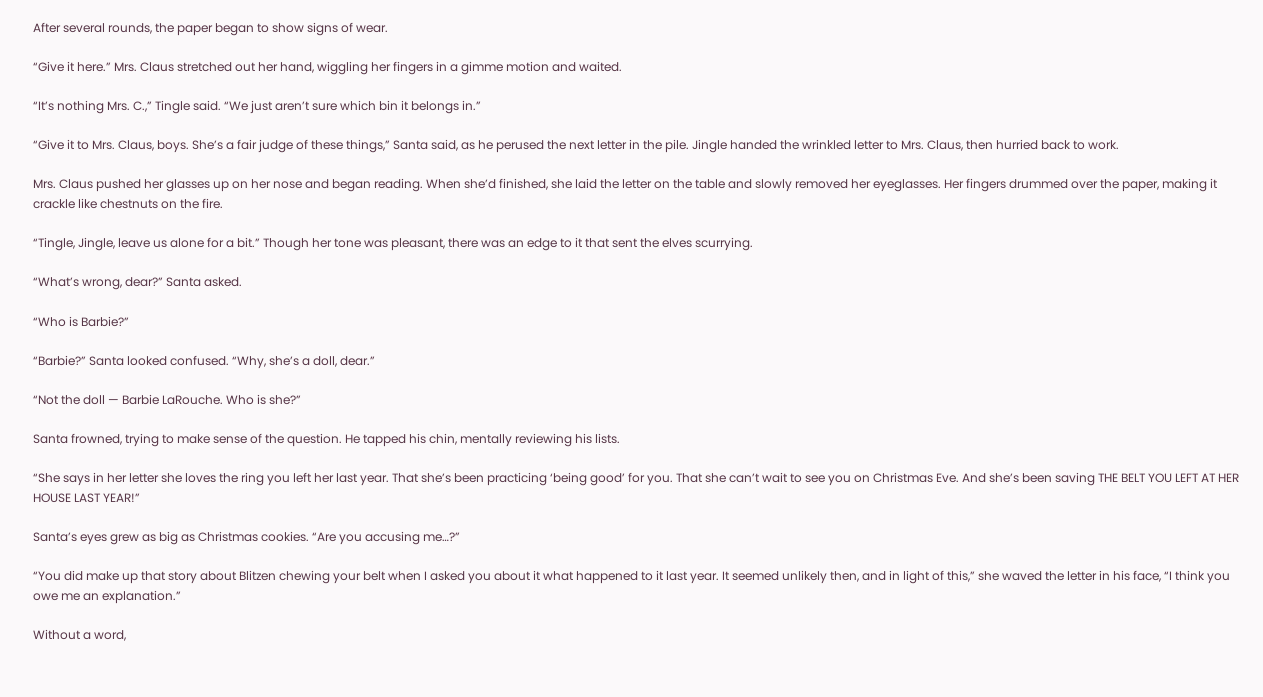After several rounds, the paper began to show signs of wear.

“Give it here.” Mrs. Claus stretched out her hand, wiggling her fingers in a gimme motion and waited.

“It’s nothing Mrs. C.,” Tingle said. “We just aren’t sure which bin it belongs in.”

“Give it to Mrs. Claus, boys. She’s a fair judge of these things,” Santa said, as he perused the next letter in the pile. Jingle handed the wrinkled letter to Mrs. Claus, then hurried back to work.

Mrs. Claus pushed her glasses up on her nose and began reading. When she’d finished, she laid the letter on the table and slowly removed her eyeglasses. Her fingers drummed over the paper, making it crackle like chestnuts on the fire.

“Tingle, Jingle, leave us alone for a bit.” Though her tone was pleasant, there was an edge to it that sent the elves scurrying.

“What’s wrong, dear?” Santa asked.

“Who is Barbie?”

“Barbie?” Santa looked confused. “Why, she’s a doll, dear.”

“Not the doll — Barbie LaRouche. Who is she?”

Santa frowned, trying to make sense of the question. He tapped his chin, mentally reviewing his lists.

“She says in her letter she loves the ring you left her last year. That she’s been practicing ‘being good’ for you. That she can’t wait to see you on Christmas Eve. And she’s been saving THE BELT YOU LEFT AT HER HOUSE LAST YEAR!”

Santa’s eyes grew as big as Christmas cookies. “Are you accusing me…?”

“You did make up that story about Blitzen chewing your belt when I asked you about it what happened to it last year. It seemed unlikely then, and in light of this,” she waved the letter in his face, “I think you owe me an explanation.”

Without a word,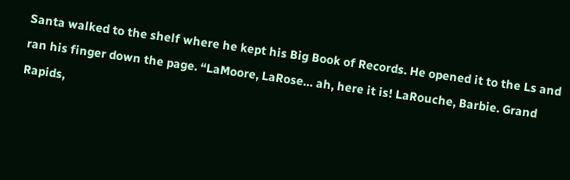Santa walked to the shelf where he kept his Big Book of Records. He opened it to the Ls and ran his finger down the page. “LaMoore, LaRose… ah, here it is! LaRouche, Barbie. Grand Rapids,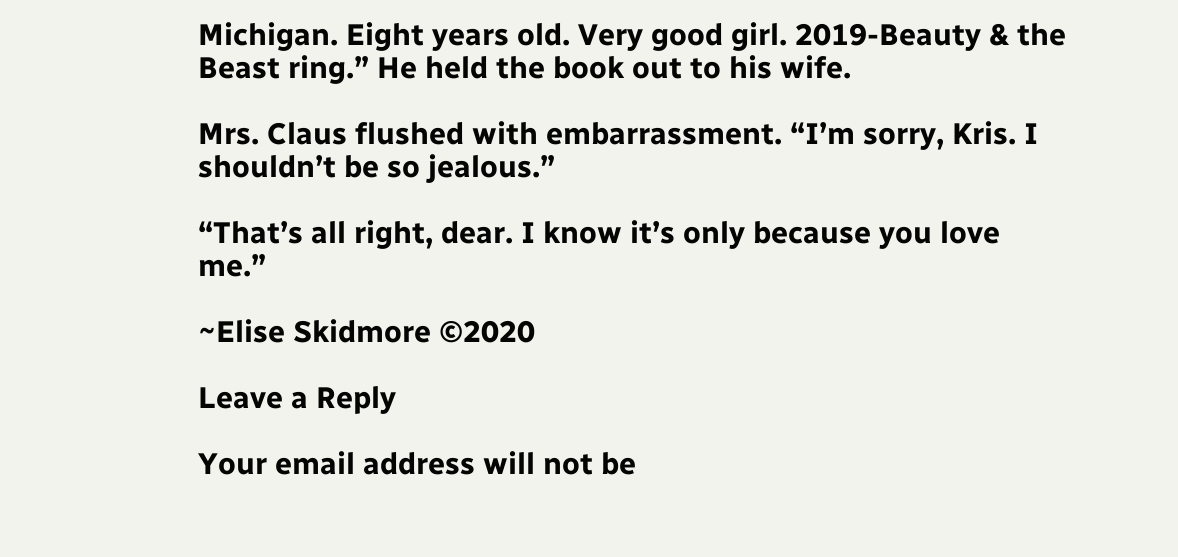Michigan. Eight years old. Very good girl. 2019-Beauty & the Beast ring.” He held the book out to his wife.

Mrs. Claus flushed with embarrassment. “I’m sorry, Kris. I shouldn’t be so jealous.”

“That’s all right, dear. I know it’s only because you love me.”

~Elise Skidmore ©2020

Leave a Reply

Your email address will not be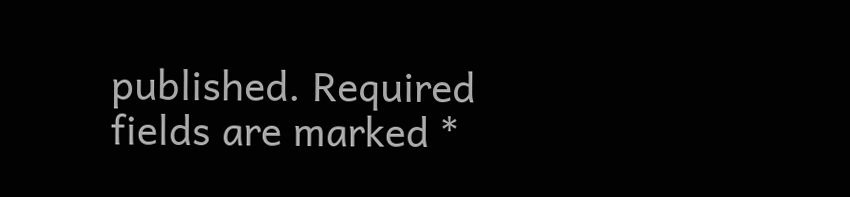published. Required fields are marked *